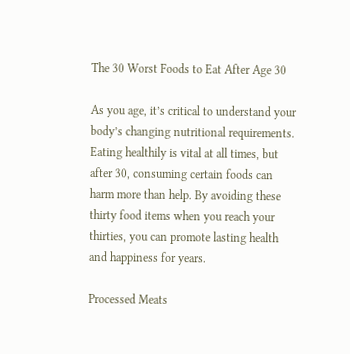The 30 Worst Foods to Eat After Age 30

As you age, it’s critical to understand your body’s changing nutritional requirements. Eating healthily is vital at all times, but after 30, consuming certain foods can harm more than help. By avoiding these thirty food items when you reach your thirties, you can promote lasting health and happiness for years.

Processed Meats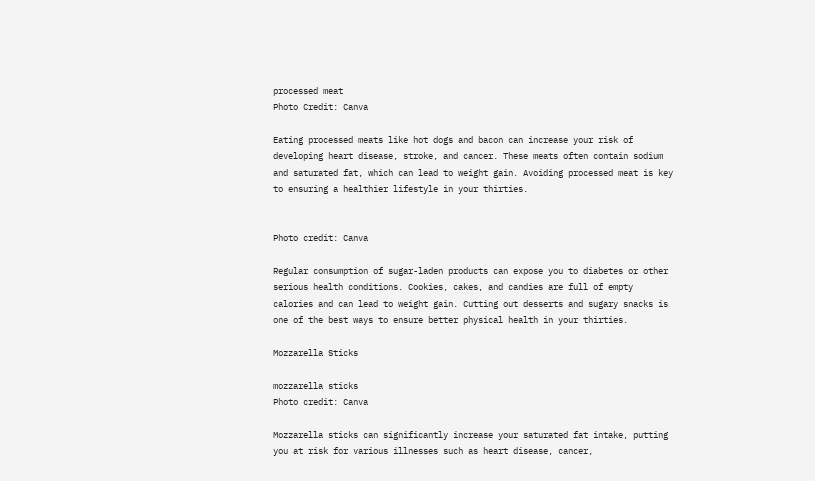processed meat
Photo Credit: Canva

Eating processed meats like hot dogs and bacon can increase your risk of developing heart disease, stroke, and cancer. These meats often contain sodium and saturated fat, which can lead to weight gain. Avoiding processed meat is key to ensuring a healthier lifestyle in your thirties.


Photo credit: Canva

Regular consumption of sugar-laden products can expose you to diabetes or other serious health conditions. Cookies, cakes, and candies are full of empty calories and can lead to weight gain. Cutting out desserts and sugary snacks is one of the best ways to ensure better physical health in your thirties.

Mozzarella Sticks

mozzarella sticks
Photo credit: Canva

Mozzarella sticks can significantly increase your saturated fat intake, putting you at risk for various illnesses such as heart disease, cancer,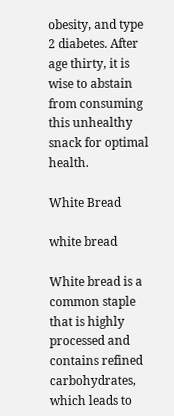obesity, and type 2 diabetes. After age thirty, it is wise to abstain from consuming this unhealthy snack for optimal health.

White Bread

white bread

White bread is a common staple that is highly processed and contains refined carbohydrates, which leads to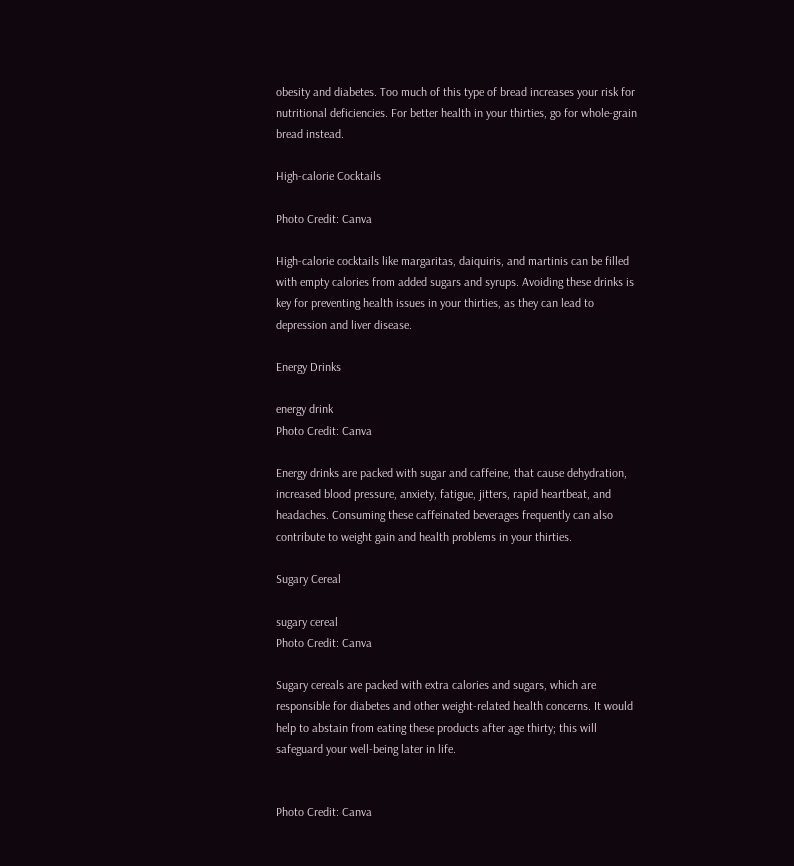obesity and diabetes. Too much of this type of bread increases your risk for nutritional deficiencies. For better health in your thirties, go for whole-grain bread instead.

High-calorie Cocktails

Photo Credit: Canva

High-calorie cocktails like margaritas, daiquiris, and martinis can be filled with empty calories from added sugars and syrups. Avoiding these drinks is key for preventing health issues in your thirties, as they can lead to depression and liver disease.

Energy Drinks

energy drink
Photo Credit: Canva

Energy drinks are packed with sugar and caffeine, that cause dehydration, increased blood pressure, anxiety, fatigue, jitters, rapid heartbeat, and headaches. Consuming these caffeinated beverages frequently can also contribute to weight gain and health problems in your thirties.

Sugary Cereal

sugary cereal
Photo Credit: Canva

Sugary cereals are packed with extra calories and sugars, which are responsible for diabetes and other weight-related health concerns. It would help to abstain from eating these products after age thirty; this will safeguard your well-being later in life.


Photo Credit: Canva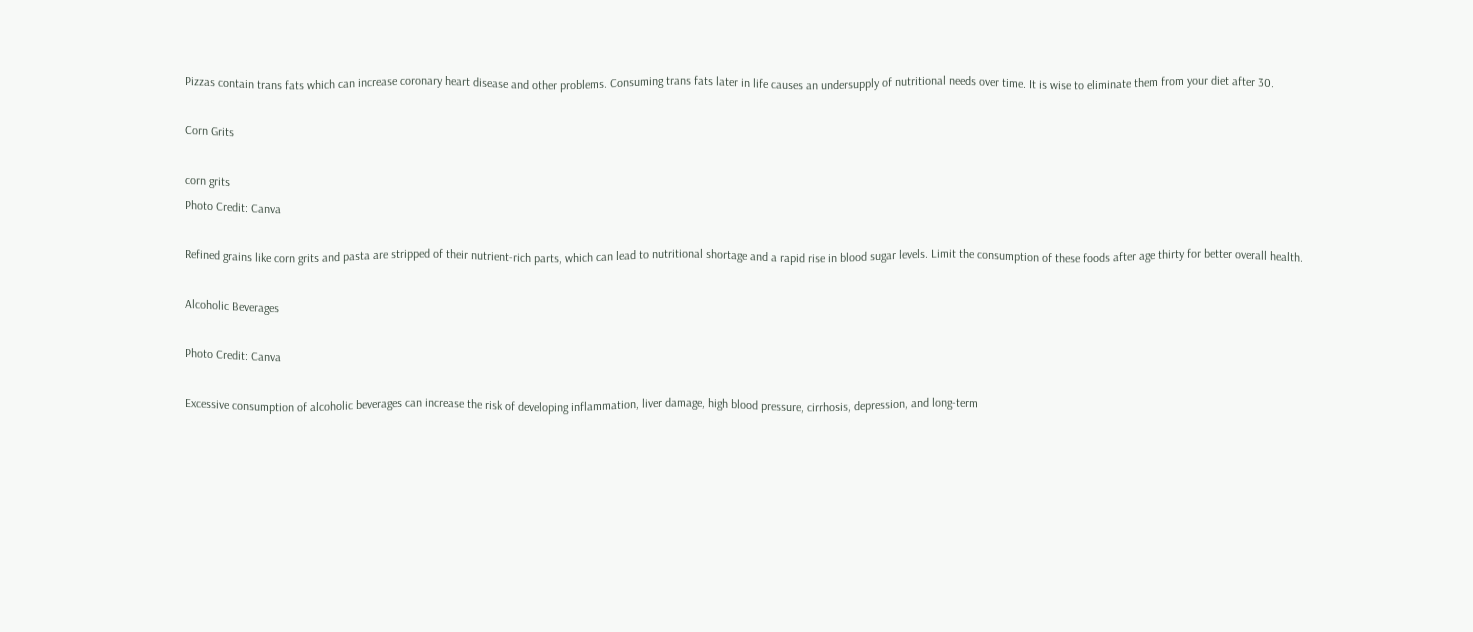Pizzas contain trans fats which can increase coronary heart disease and other problems. Consuming trans fats later in life causes an undersupply of nutritional needs over time. It is wise to eliminate them from your diet after 30.

Corn Grits

corn grits
Photo Credit: Canva

Refined grains like corn grits and pasta are stripped of their nutrient-rich parts, which can lead to nutritional shortage and a rapid rise in blood sugar levels. Limit the consumption of these foods after age thirty for better overall health.

Alcoholic Beverages

Photo Credit: Canva

Excessive consumption of alcoholic beverages can increase the risk of developing inflammation, liver damage, high blood pressure, cirrhosis, depression, and long-term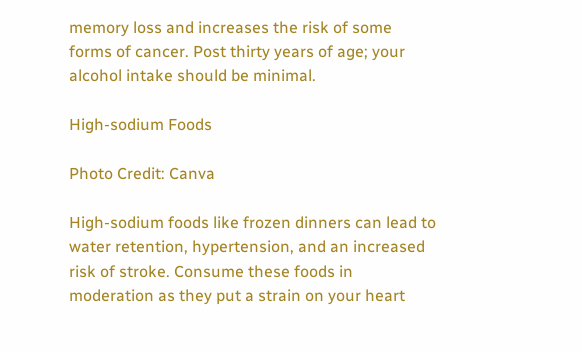memory loss and increases the risk of some forms of cancer. Post thirty years of age; your alcohol intake should be minimal.

High-sodium Foods

Photo Credit: Canva

High-sodium foods like frozen dinners can lead to water retention, hypertension, and an increased risk of stroke. Consume these foods in moderation as they put a strain on your heart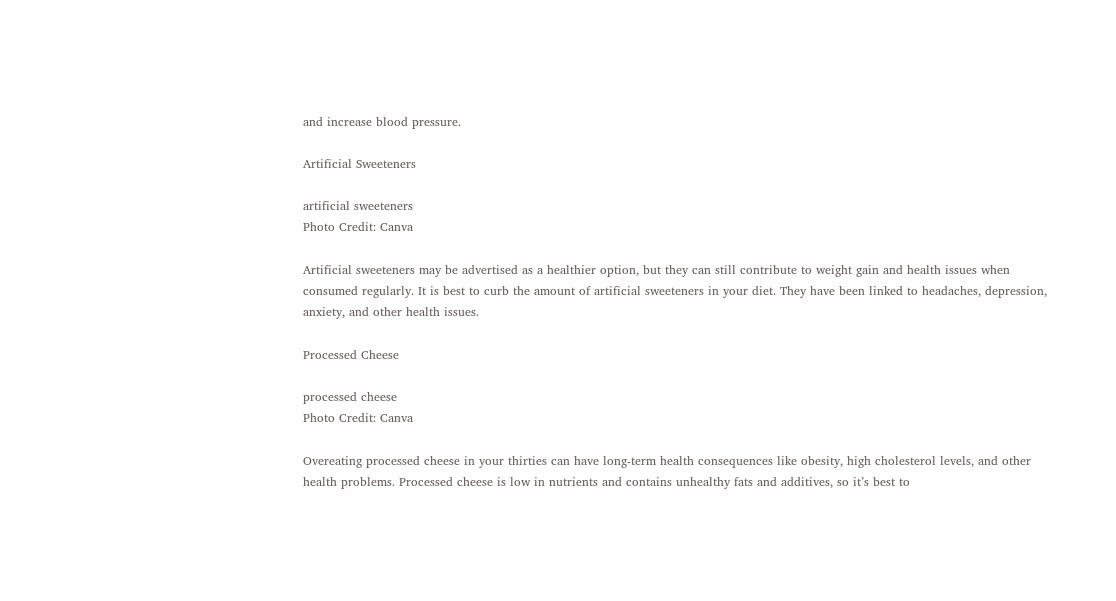and increase blood pressure.

Artificial Sweeteners

artificial sweeteners
Photo Credit: Canva

Artificial sweeteners may be advertised as a healthier option, but they can still contribute to weight gain and health issues when consumed regularly. It is best to curb the amount of artificial sweeteners in your diet. They have been linked to headaches, depression, anxiety, and other health issues.

Processed Cheese

processed cheese
Photo Credit: Canva

Overeating processed cheese in your thirties can have long-term health consequences like obesity, high cholesterol levels, and other health problems. Processed cheese is low in nutrients and contains unhealthy fats and additives, so it’s best to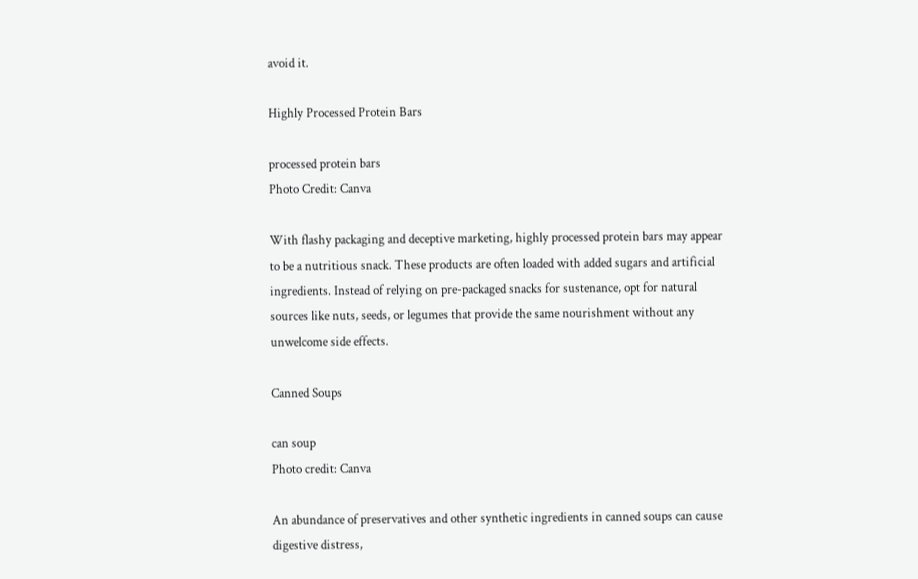avoid it.

Highly Processed Protein Bars

processed protein bars
Photo Credit: Canva

With flashy packaging and deceptive marketing, highly processed protein bars may appear to be a nutritious snack. These products are often loaded with added sugars and artificial ingredients. Instead of relying on pre-packaged snacks for sustenance, opt for natural sources like nuts, seeds, or legumes that provide the same nourishment without any unwelcome side effects.

Canned Soups

can soup
Photo credit: Canva

An abundance of preservatives and other synthetic ingredients in canned soups can cause digestive distress,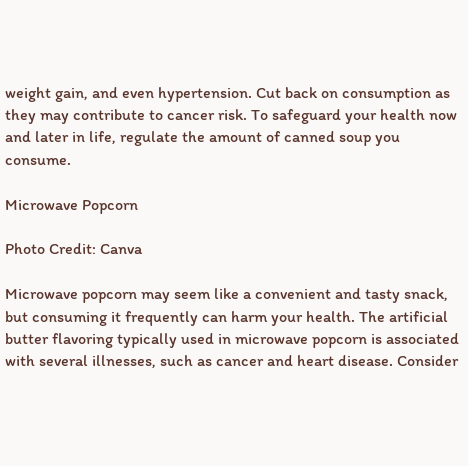weight gain, and even hypertension. Cut back on consumption as they may contribute to cancer risk. To safeguard your health now and later in life, regulate the amount of canned soup you consume.

Microwave Popcorn

Photo Credit: Canva

Microwave popcorn may seem like a convenient and tasty snack, but consuming it frequently can harm your health. The artificial butter flavoring typically used in microwave popcorn is associated with several illnesses, such as cancer and heart disease. Consider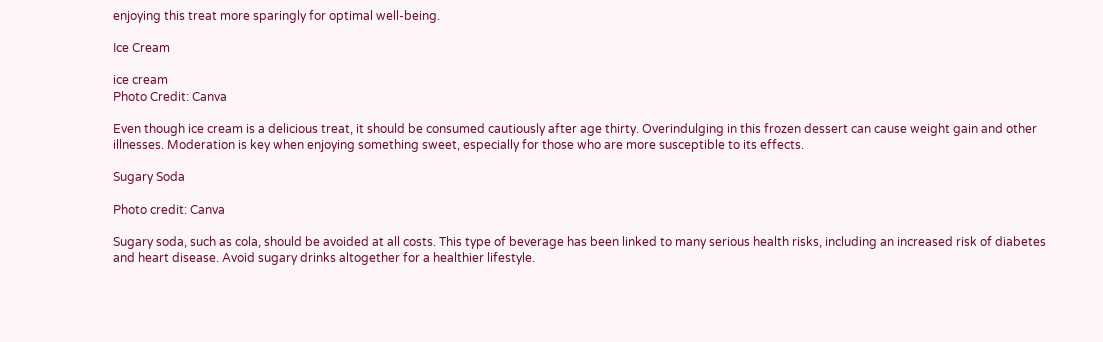enjoying this treat more sparingly for optimal well-being.

Ice Cream

ice cream
Photo Credit: Canva

Even though ice cream is a delicious treat, it should be consumed cautiously after age thirty. Overindulging in this frozen dessert can cause weight gain and other illnesses. Moderation is key when enjoying something sweet, especially for those who are more susceptible to its effects.

Sugary Soda

Photo credit: Canva

Sugary soda, such as cola, should be avoided at all costs. This type of beverage has been linked to many serious health risks, including an increased risk of diabetes and heart disease. Avoid sugary drinks altogether for a healthier lifestyle.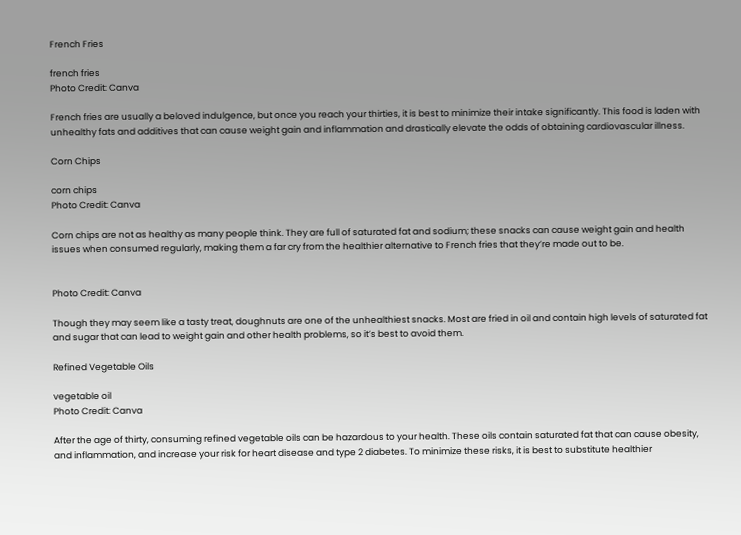French Fries

french fries
Photo Credit: Canva

French fries are usually a beloved indulgence, but once you reach your thirties, it is best to minimize their intake significantly. This food is laden with unhealthy fats and additives that can cause weight gain and inflammation and drastically elevate the odds of obtaining cardiovascular illness.

Corn Chips

corn chips
Photo Credit: Canva

Corn chips are not as healthy as many people think. They are full of saturated fat and sodium; these snacks can cause weight gain and health issues when consumed regularly, making them a far cry from the healthier alternative to French fries that they’re made out to be.


Photo Credit: Canva

Though they may seem like a tasty treat, doughnuts are one of the unhealthiest snacks. Most are fried in oil and contain high levels of saturated fat and sugar that can lead to weight gain and other health problems, so it’s best to avoid them.

Refined Vegetable Oils

vegetable oil
Photo Credit: Canva

After the age of thirty, consuming refined vegetable oils can be hazardous to your health. These oils contain saturated fat that can cause obesity, and inflammation, and increase your risk for heart disease and type 2 diabetes. To minimize these risks, it is best to substitute healthier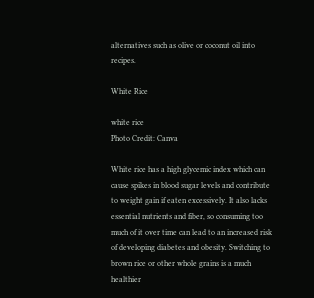alternatives such as olive or coconut oil into recipes.

White Rice

white rice
Photo Credit: Canva

White rice has a high glycemic index which can cause spikes in blood sugar levels and contribute to weight gain if eaten excessively. It also lacks essential nutrients and fiber, so consuming too much of it over time can lead to an increased risk of developing diabetes and obesity. Switching to brown rice or other whole grains is a much healthier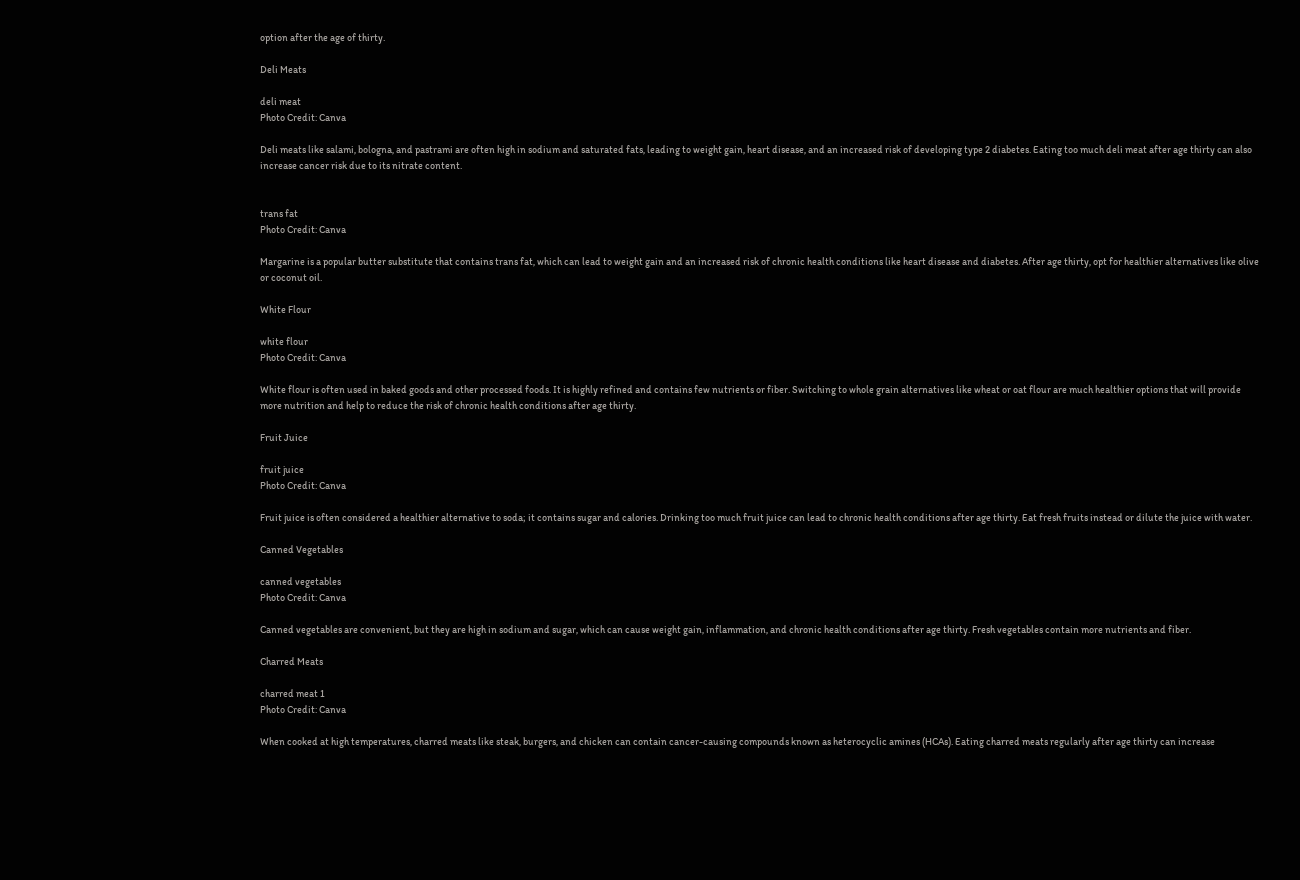option after the age of thirty.

Deli Meats

deli meat
Photo Credit: Canva

Deli meats like salami, bologna, and pastrami are often high in sodium and saturated fats, leading to weight gain, heart disease, and an increased risk of developing type 2 diabetes. Eating too much deli meat after age thirty can also increase cancer risk due to its nitrate content.


trans fat
Photo Credit: Canva

Margarine is a popular butter substitute that contains trans fat, which can lead to weight gain and an increased risk of chronic health conditions like heart disease and diabetes. After age thirty, opt for healthier alternatives like olive or coconut oil.

White Flour

white flour
Photo Credit: Canva

White flour is often used in baked goods and other processed foods. It is highly refined and contains few nutrients or fiber. Switching to whole grain alternatives like wheat or oat flour are much healthier options that will provide more nutrition and help to reduce the risk of chronic health conditions after age thirty.

Fruit Juice

fruit juice
Photo Credit: Canva

Fruit juice is often considered a healthier alternative to soda; it contains sugar and calories. Drinking too much fruit juice can lead to chronic health conditions after age thirty. Eat fresh fruits instead or dilute the juice with water.

Canned Vegetables

canned vegetables
Photo Credit: Canva

Canned vegetables are convenient, but they are high in sodium and sugar, which can cause weight gain, inflammation, and chronic health conditions after age thirty. Fresh vegetables contain more nutrients and fiber.

Charred Meats

charred meat 1
Photo Credit: Canva

When cooked at high temperatures, charred meats like steak, burgers, and chicken can contain cancer-causing compounds known as heterocyclic amines (HCAs). Eating charred meats regularly after age thirty can increase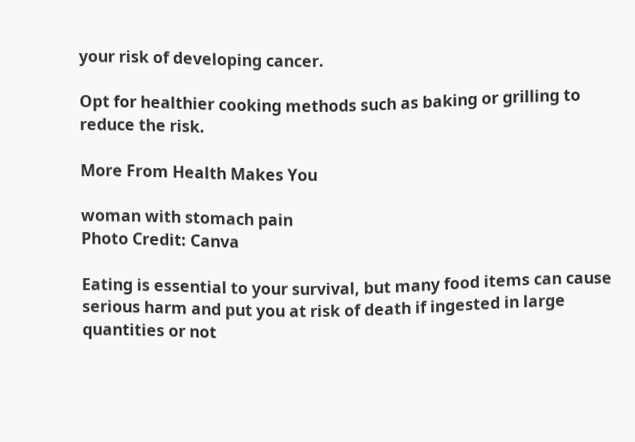your risk of developing cancer.

Opt for healthier cooking methods such as baking or grilling to reduce the risk.

More From Health Makes You

woman with stomach pain
Photo Credit: Canva

Eating is essential to your survival, but many food items can cause serious harm and put you at risk of death if ingested in large quantities or not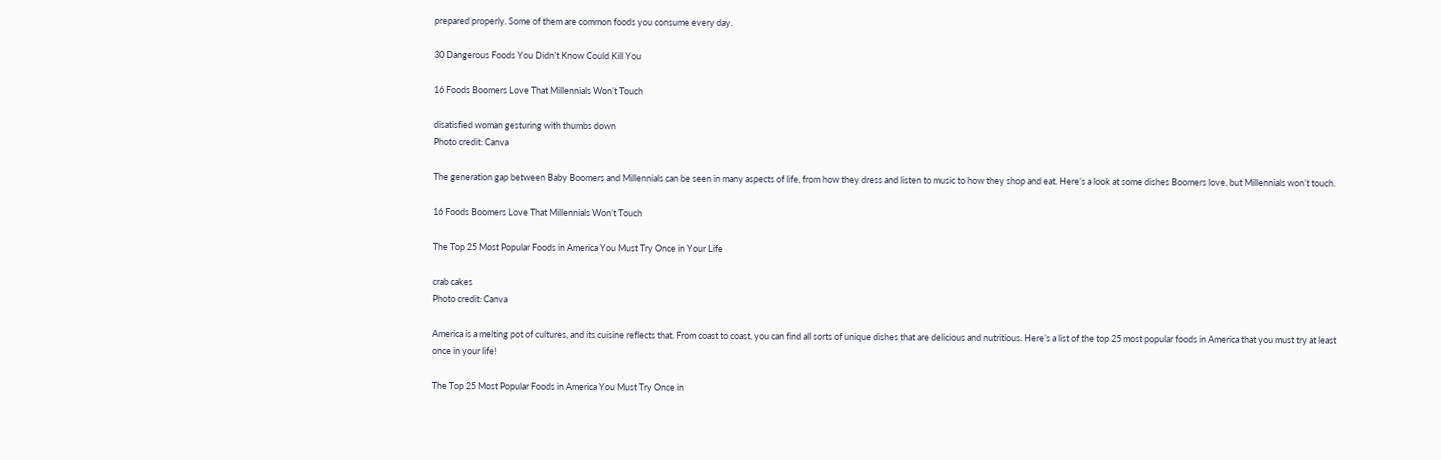prepared properly. Some of them are common foods you consume every day.

30 Dangerous Foods You Didn’t Know Could Kill You

16 Foods Boomers Love That Millennials Won’t Touch

disatisfied woman gesturing with thumbs down
Photo credit: Canva

The generation gap between Baby Boomers and Millennials can be seen in many aspects of life, from how they dress and listen to music to how they shop and eat. Here’s a look at some dishes Boomers love, but Millennials won’t touch.

16 Foods Boomers Love That Millennials Won’t Touch

The Top 25 Most Popular Foods in America You Must Try Once in Your Life

crab cakes
Photo credit: Canva

America is a melting pot of cultures, and its cuisine reflects that. From coast to coast, you can find all sorts of unique dishes that are delicious and nutritious. Here’s a list of the top 25 most popular foods in America that you must try at least once in your life!

The Top 25 Most Popular Foods in America You Must Try Once in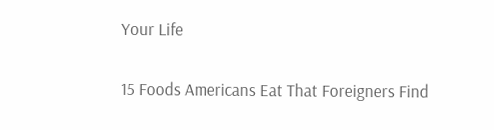Your Life

15 Foods Americans Eat That Foreigners Find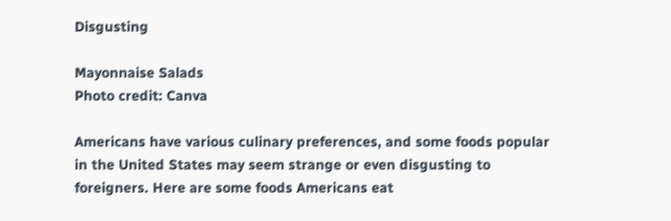Disgusting

Mayonnaise Salads
Photo credit: Canva

Americans have various culinary preferences, and some foods popular in the United States may seem strange or even disgusting to foreigners. Here are some foods Americans eat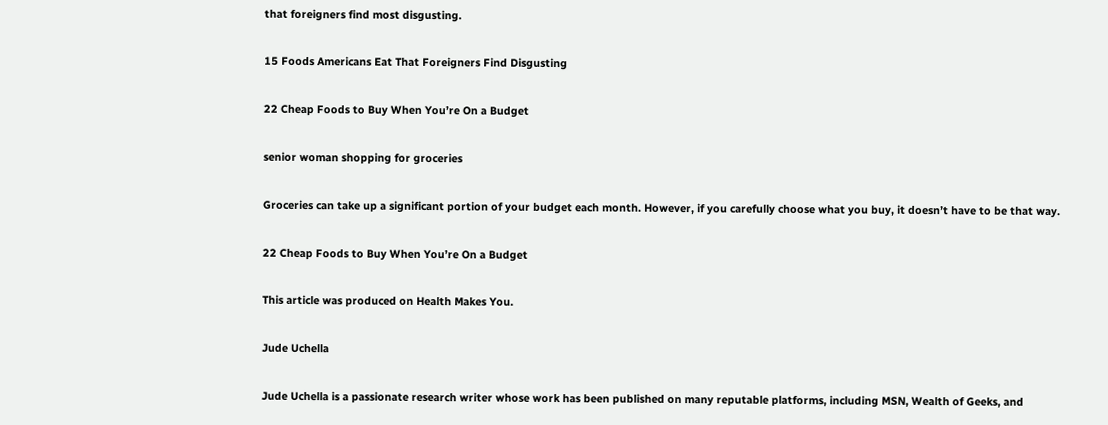that foreigners find most disgusting.

15 Foods Americans Eat That Foreigners Find Disgusting

22 Cheap Foods to Buy When You’re On a Budget

senior woman shopping for groceries

Groceries can take up a significant portion of your budget each month. However, if you carefully choose what you buy, it doesn’t have to be that way.

22 Cheap Foods to Buy When You’re On a Budget

This article was produced on Health Makes You.

Jude Uchella

Jude Uchella is a passionate research writer whose work has been published on many reputable platforms, including MSN, Wealth of Geeks, and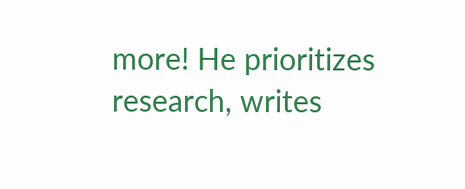more! He prioritizes research, writes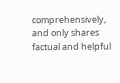comprehensively, and only shares factual and helpful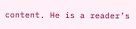content. He is a reader’s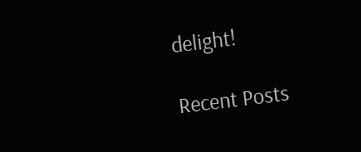delight!

Recent Posts